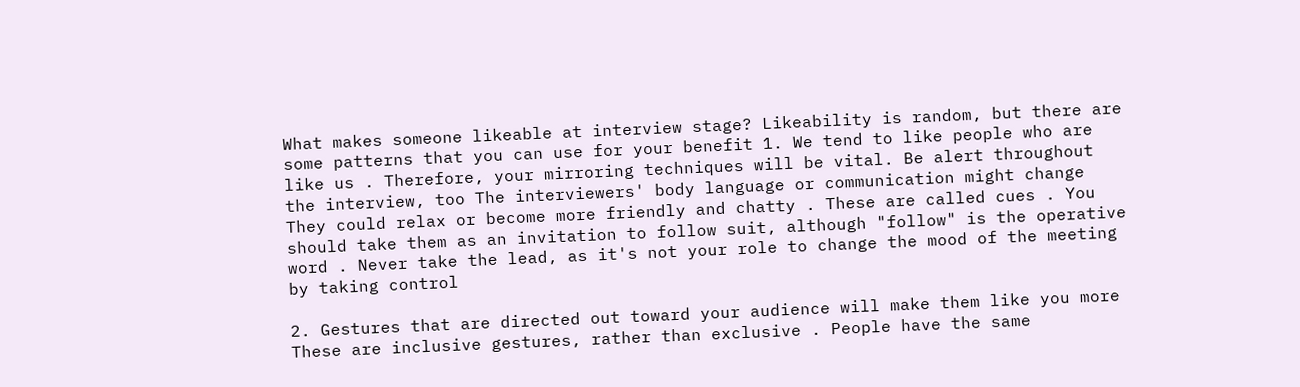What makes someone likeable at interview stage? Likeability is random, but there are some patterns that you can use for your benefit 1. We tend to like people who are like us . Therefore, your mirroring techniques will be vital. Be alert throughout the interview, too The interviewers' body language or communication might change They could relax or become more friendly and chatty . These are called cues . You should take them as an invitation to follow suit, although "follow" is the operative word . Never take the lead, as it's not your role to change the mood of the meeting by taking control

2. Gestures that are directed out toward your audience will make them like you more These are inclusive gestures, rather than exclusive . People have the same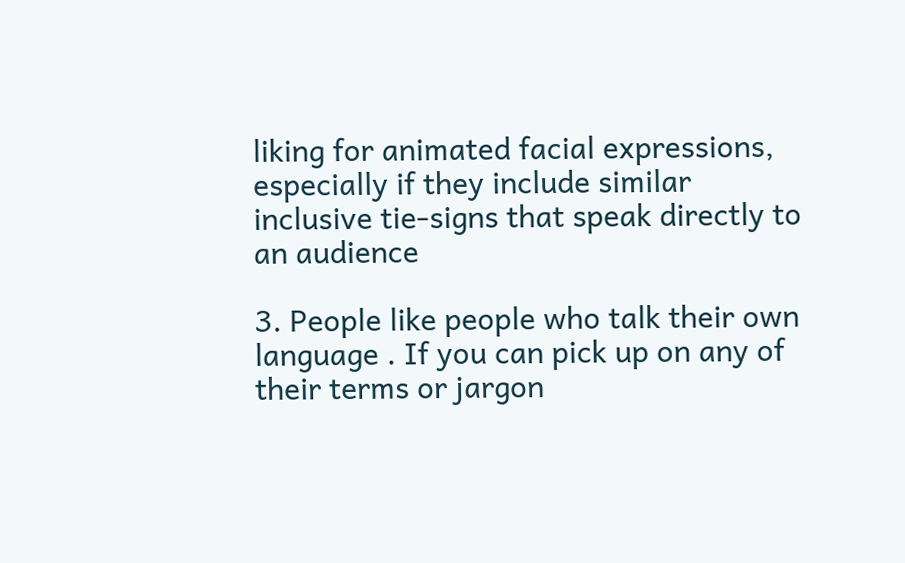liking for animated facial expressions, especially if they include similar inclusive tie-signs that speak directly to an audience

3. People like people who talk their own language . If you can pick up on any of their terms or jargon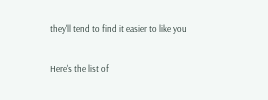they'll tend to find it easier to like you

Here's the list of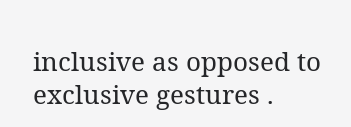inclusive as opposed to exclusive gestures .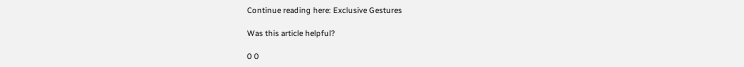Continue reading here: Exclusive Gestures

Was this article helpful?

0 0